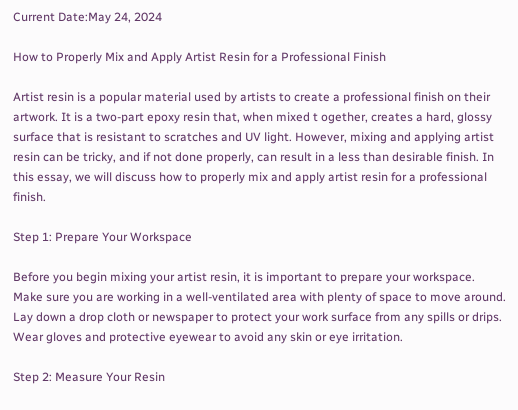Current Date:May 24, 2024

How to Properly Mix and Apply Artist Resin for a Professional Finish

Artist resin is a popular material used by artists to create a professional finish on their artwork. It is a two-part epoxy resin that, when mixed t ogether, creates a hard, glossy surface that is resistant to scratches and UV light. However, mixing and applying artist resin can be tricky, and if not done properly, can result in a less than desirable finish. In this essay, we will discuss how to properly mix and apply artist resin for a professional finish.

Step 1: Prepare Your Workspace

Before you begin mixing your artist resin, it is important to prepare your workspace. Make sure you are working in a well-ventilated area with plenty of space to move around. Lay down a drop cloth or newspaper to protect your work surface from any spills or drips. Wear gloves and protective eyewear to avoid any skin or eye irritation.

Step 2: Measure Your Resin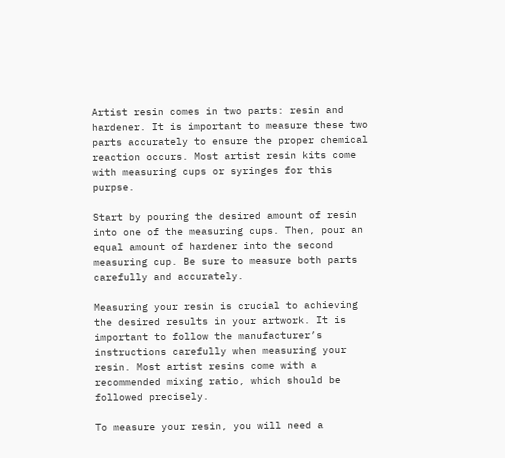Artist resin comes in two parts: resin and hardener. It is important to measure these two parts accurately to ensure the proper chemical reaction occurs. Most artist resin kits come with measuring cups or syringes for this purpse.

Start by pouring the desired amount of resin into one of the measuring cups. Then, pour an equal amount of hardener into the second measuring cup. Be sure to measure both parts carefully and accurately.

Measuring your resin is crucial to achieving the desired results in your artwork. It is important to follow the manufacturer’s instructions carefully when measuring your resin. Most artist resins come with a recommended mixing ratio, which should be followed precisely.

To measure your resin, you will need a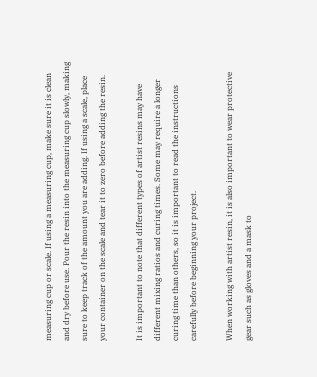measuring cup or scale. If using a measuring cup, make sure it is clean and dry before use. Pour the resin into the measuring cup slowly, making sure to keep track of the amount you are adding. If using a scale, place your container on the scale and tear it to zero before adding the resin.

It is important to note that different types of artist resins may have different mixing ratios and curing times. Some may require a longer curing time than others, so it is important to read the instructions carefully before beginning your project.

When working with artist resin, it is also important to wear protective gear such as gloves and a mask to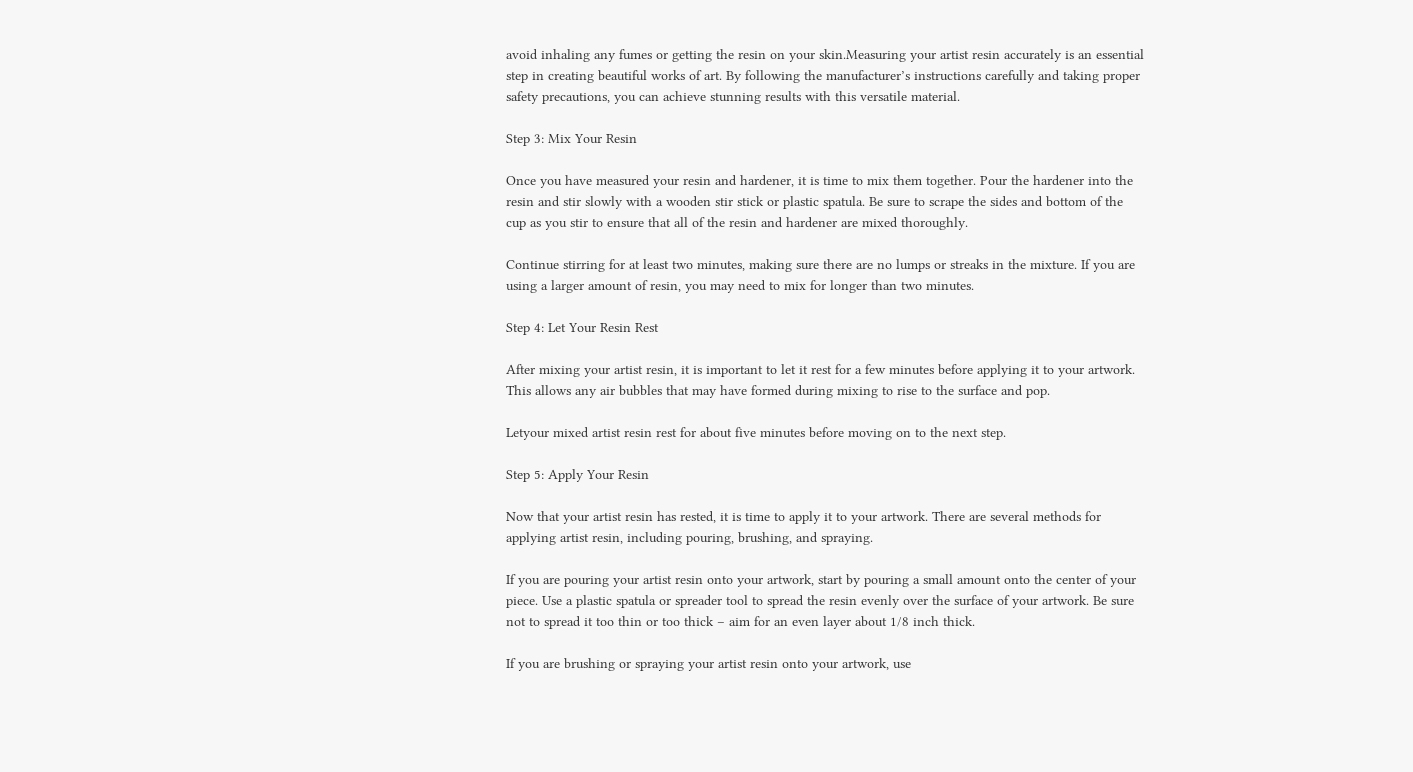avoid inhaling any fumes or getting the resin on your skin.Measuring your artist resin accurately is an essential step in creating beautiful works of art. By following the manufacturer’s instructions carefully and taking proper safety precautions, you can achieve stunning results with this versatile material.

Step 3: Mix Your Resin

Once you have measured your resin and hardener, it is time to mix them together. Pour the hardener into the resin and stir slowly with a wooden stir stick or plastic spatula. Be sure to scrape the sides and bottom of the cup as you stir to ensure that all of the resin and hardener are mixed thoroughly.

Continue stirring for at least two minutes, making sure there are no lumps or streaks in the mixture. If you are using a larger amount of resin, you may need to mix for longer than two minutes.

Step 4: Let Your Resin Rest

After mixing your artist resin, it is important to let it rest for a few minutes before applying it to your artwork. This allows any air bubbles that may have formed during mixing to rise to the surface and pop.

Letyour mixed artist resin rest for about five minutes before moving on to the next step.

Step 5: Apply Your Resin

Now that your artist resin has rested, it is time to apply it to your artwork. There are several methods for applying artist resin, including pouring, brushing, and spraying.

If you are pouring your artist resin onto your artwork, start by pouring a small amount onto the center of your piece. Use a plastic spatula or spreader tool to spread the resin evenly over the surface of your artwork. Be sure not to spread it too thin or too thick – aim for an even layer about 1/8 inch thick.

If you are brushing or spraying your artist resin onto your artwork, use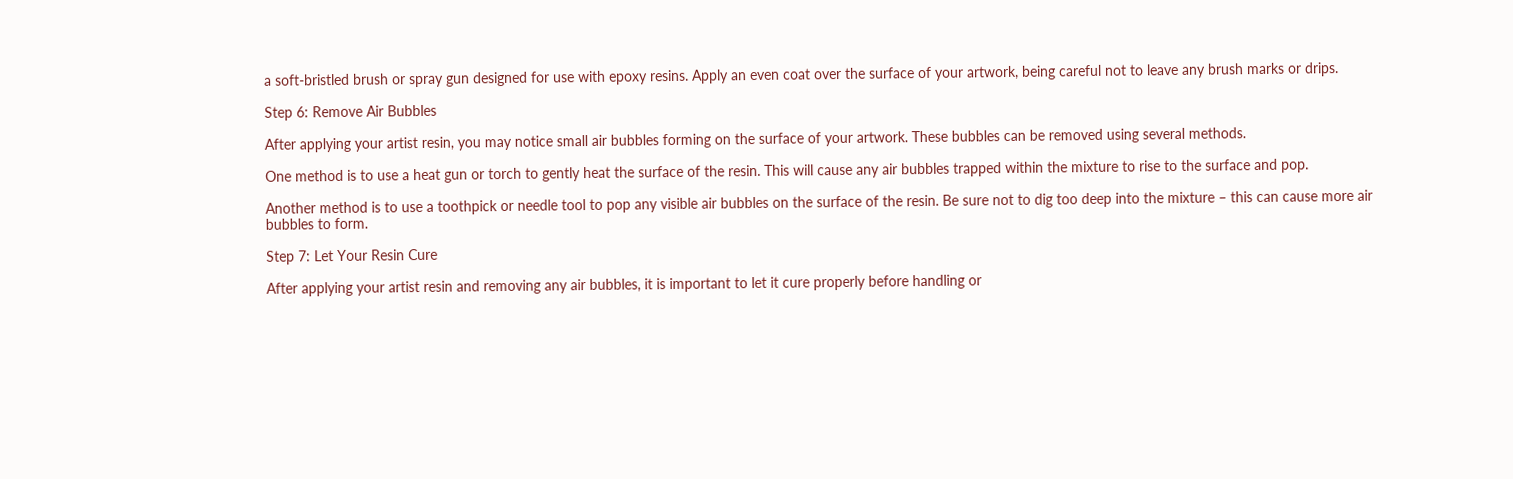a soft-bristled brush or spray gun designed for use with epoxy resins. Apply an even coat over the surface of your artwork, being careful not to leave any brush marks or drips.

Step 6: Remove Air Bubbles

After applying your artist resin, you may notice small air bubbles forming on the surface of your artwork. These bubbles can be removed using several methods.

One method is to use a heat gun or torch to gently heat the surface of the resin. This will cause any air bubbles trapped within the mixture to rise to the surface and pop.

Another method is to use a toothpick or needle tool to pop any visible air bubbles on the surface of the resin. Be sure not to dig too deep into the mixture – this can cause more air bubbles to form.

Step 7: Let Your Resin Cure

After applying your artist resin and removing any air bubbles, it is important to let it cure properly before handling or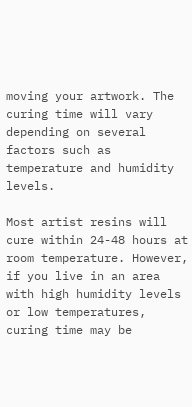moving your artwork. The curing time will vary depending on several factors such as temperature and humidity levels.

Most artist resins will cure within 24-48 hours at room temperature. However, if you live in an area with high humidity levels or low temperatures, curing time may be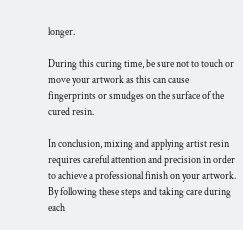longer.

During this curing time, be sure not to touch or move your artwork as this can cause fingerprints or smudges on the surface of the cured resin.

In conclusion, mixing and applying artist resin requires careful attention and precision in order to achieve a professional finish on your artwork. By following these steps and taking care during each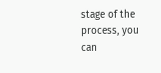stage of the process, you can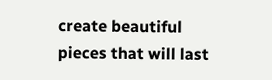create beautiful pieces that will last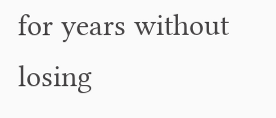for years without losing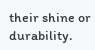their shine or durability.